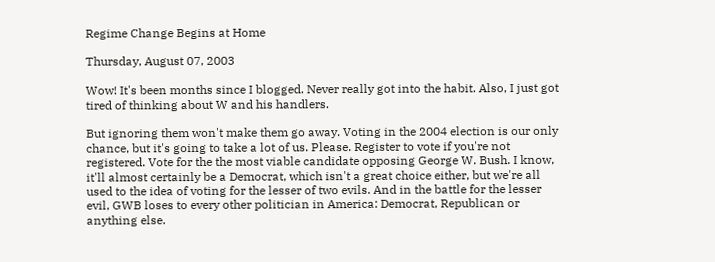Regime Change Begins at Home

Thursday, August 07, 2003

Wow! It's been months since I blogged. Never really got into the habit. Also, I just got tired of thinking about W and his handlers.

But ignoring them won't make them go away. Voting in the 2004 election is our only chance, but it's going to take a lot of us. Please. Register to vote if you're not registered. Vote for the the most viable candidate opposing George W. Bush. I know, it'll almost certainly be a Democrat, which isn't a great choice either, but we're all used to the idea of voting for the lesser of two evils. And in the battle for the lesser evil, GWB loses to every other politician in America: Democrat, Republican or anything else.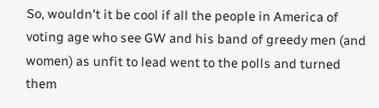So, wouldn't it be cool if all the people in America of voting age who see GW and his band of greedy men (and women) as unfit to lead went to the polls and turned them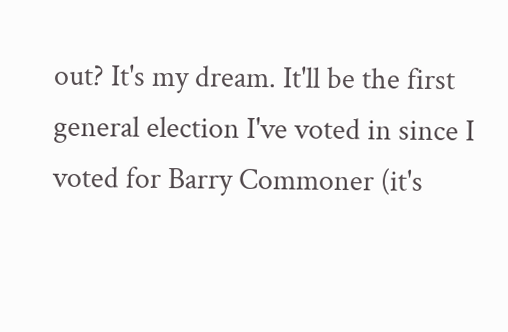out? It's my dream. It'll be the first general election I've voted in since I voted for Barry Commoner (it's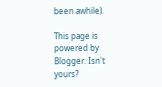been awhile).

This page is powered by Blogger. Isn't yours?